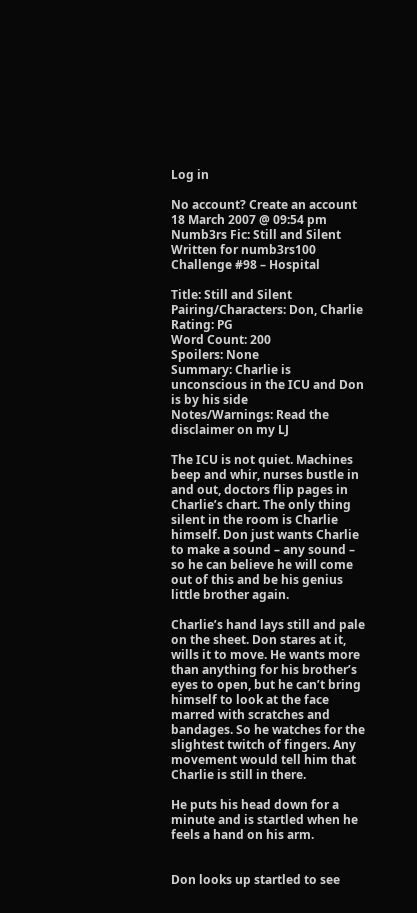Log in

No account? Create an account
18 March 2007 @ 09:54 pm
Numb3rs Fic: Still and Silent
Written for numb3rs100 Challenge #98 – Hospital

Title: Still and Silent
Pairing/Characters: Don, Charlie
Rating: PG
Word Count: 200
Spoilers: None
Summary: Charlie is unconscious in the ICU and Don is by his side
Notes/Warnings: Read the disclaimer on my LJ

The ICU is not quiet. Machines beep and whir, nurses bustle in and out, doctors flip pages in Charlie’s chart. The only thing silent in the room is Charlie himself. Don just wants Charlie to make a sound – any sound – so he can believe he will come out of this and be his genius little brother again.

Charlie’s hand lays still and pale on the sheet. Don stares at it, wills it to move. He wants more than anything for his brother’s eyes to open, but he can’t bring himself to look at the face marred with scratches and bandages. So he watches for the slightest twitch of fingers. Any movement would tell him that Charlie is still in there.

He puts his head down for a minute and is startled when he feels a hand on his arm.


Don looks up startled to see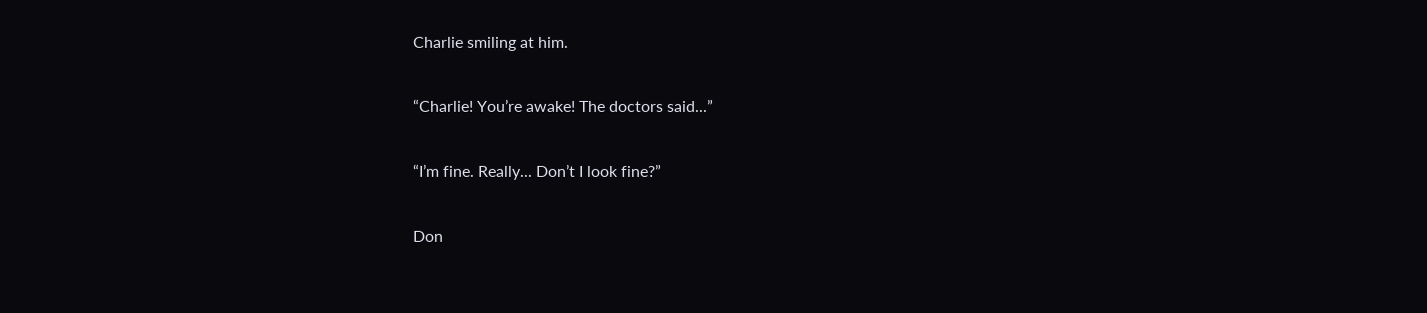Charlie smiling at him.

“Charlie! You’re awake! The doctors said...”

“I’m fine. Really... Don’t I look fine?”

Don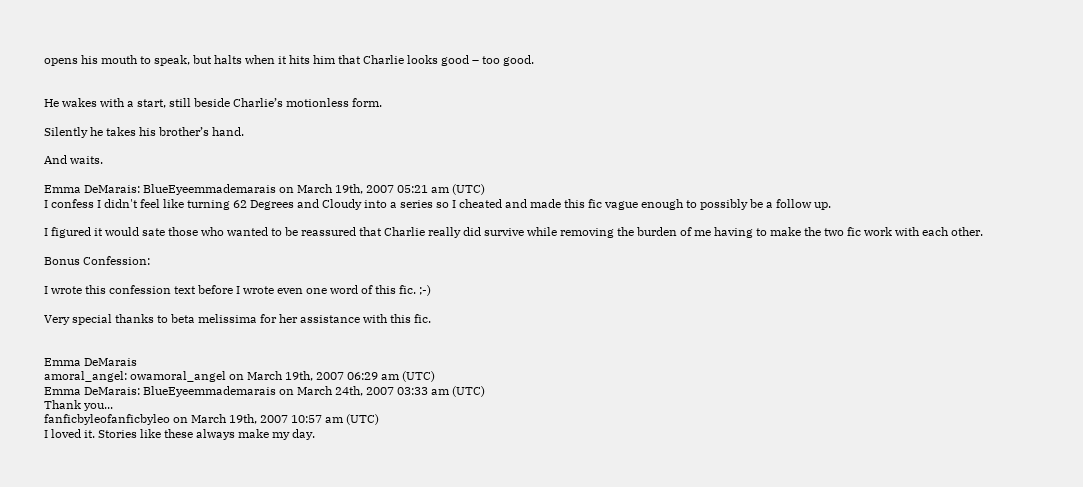opens his mouth to speak, but halts when it hits him that Charlie looks good – too good.


He wakes with a start, still beside Charlie’s motionless form.

Silently he takes his brother’s hand.

And waits.

Emma DeMarais: BlueEyeemmademarais on March 19th, 2007 05:21 am (UTC)
I confess I didn't feel like turning 62 Degrees and Cloudy into a series so I cheated and made this fic vague enough to possibly be a follow up.

I figured it would sate those who wanted to be reassured that Charlie really did survive while removing the burden of me having to make the two fic work with each other.

Bonus Confession:

I wrote this confession text before I wrote even one word of this fic. ;-)

Very special thanks to beta melissima for her assistance with this fic.


Emma DeMarais
amoral_angel: owamoral_angel on March 19th, 2007 06:29 am (UTC)
Emma DeMarais: BlueEyeemmademarais on March 24th, 2007 03:33 am (UTC)
Thank you...
fanficbyleofanficbyleo on March 19th, 2007 10:57 am (UTC)
I loved it. Stories like these always make my day.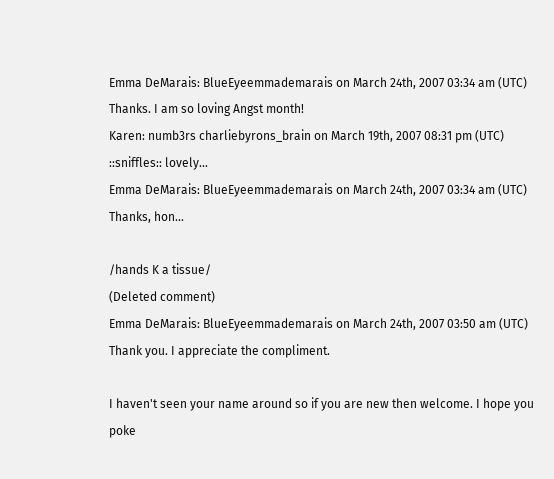Emma DeMarais: BlueEyeemmademarais on March 24th, 2007 03:34 am (UTC)
Thanks. I am so loving Angst month!
Karen: numb3rs charliebyrons_brain on March 19th, 2007 08:31 pm (UTC)
::sniffles:: lovely...
Emma DeMarais: BlueEyeemmademarais on March 24th, 2007 03:34 am (UTC)
Thanks, hon...

/hands K a tissue/
(Deleted comment)
Emma DeMarais: BlueEyeemmademarais on March 24th, 2007 03:50 am (UTC)
Thank you. I appreciate the compliment.

I haven't seen your name around so if you are new then welcome. I hope you poke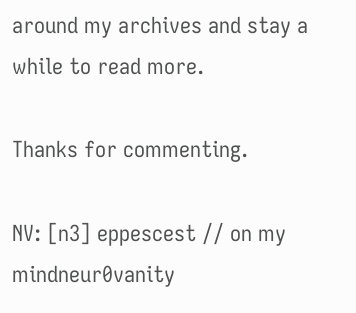around my archives and stay a while to read more.

Thanks for commenting.

NV: [n3] eppescest // on my mindneur0vanity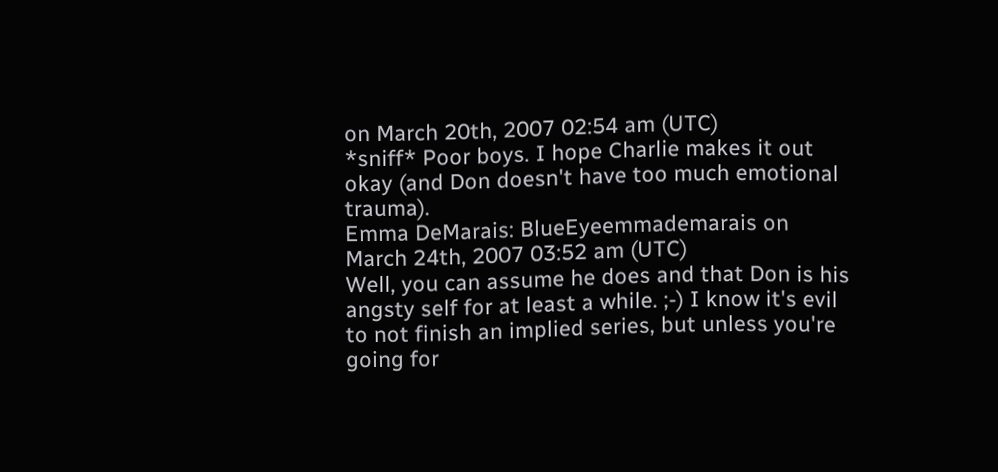on March 20th, 2007 02:54 am (UTC)
*sniff* Poor boys. I hope Charlie makes it out okay (and Don doesn't have too much emotional trauma).
Emma DeMarais: BlueEyeemmademarais on March 24th, 2007 03:52 am (UTC)
Well, you can assume he does and that Don is his angsty self for at least a while. ;-) I know it's evil to not finish an implied series, but unless you're going for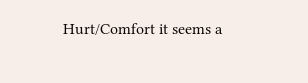Hurt/Comfort it seems a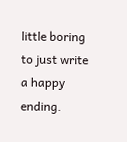little boring to just write a happy ending.